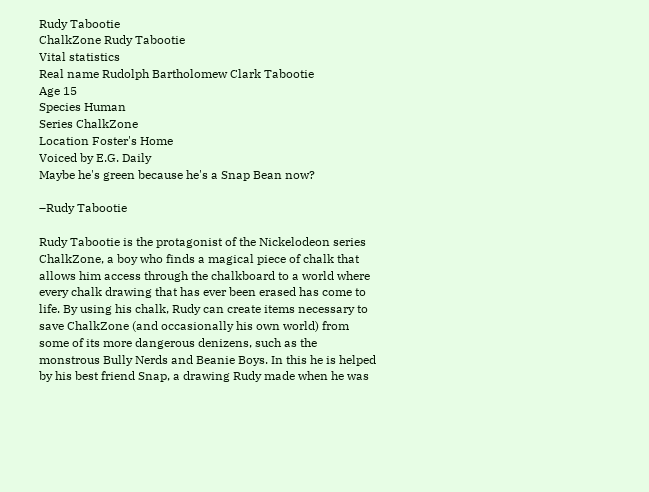Rudy Tabootie
ChalkZone Rudy Tabootie
Vital statistics
Real name Rudolph Bartholomew Clark Tabootie
Age 15
Species Human
Series ChalkZone
Location Foster's Home
Voiced by E.G. Daily
Maybe he's green because he's a Snap Bean now?

–Rudy Tabootie

Rudy Tabootie is the protagonist of the Nickelodeon series ChalkZone, a boy who finds a magical piece of chalk that allows him access through the chalkboard to a world where every chalk drawing that has ever been erased has come to life. By using his chalk, Rudy can create items necessary to save ChalkZone (and occasionally his own world) from some of its more dangerous denizens, such as the monstrous Bully Nerds and Beanie Boys. In this he is helped by his best friend Snap, a drawing Rudy made when he was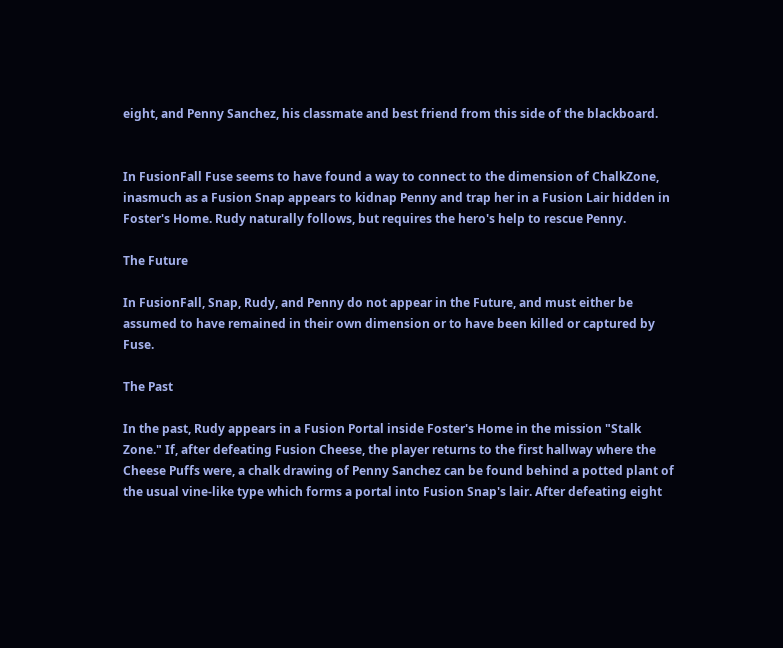eight, and Penny Sanchez, his classmate and best friend from this side of the blackboard.


In FusionFall Fuse seems to have found a way to connect to the dimension of ChalkZone, inasmuch as a Fusion Snap appears to kidnap Penny and trap her in a Fusion Lair hidden in Foster's Home. Rudy naturally follows, but requires the hero's help to rescue Penny.

The Future

In FusionFall, Snap, Rudy, and Penny do not appear in the Future, and must either be assumed to have remained in their own dimension or to have been killed or captured by Fuse.

The Past

In the past, Rudy appears in a Fusion Portal inside Foster's Home in the mission "Stalk Zone." If, after defeating Fusion Cheese, the player returns to the first hallway where the Cheese Puffs were, a chalk drawing of Penny Sanchez can be found behind a potted plant of the usual vine-like type which forms a portal into Fusion Snap's lair. After defeating eight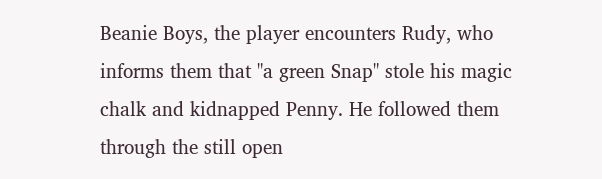Beanie Boys, the player encounters Rudy, who informs them that "a green Snap" stole his magic chalk and kidnapped Penny. He followed them through the still open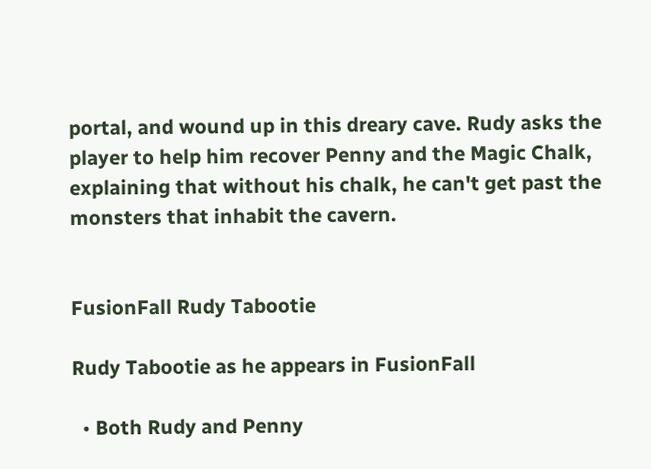portal, and wound up in this dreary cave. Rudy asks the player to help him recover Penny and the Magic Chalk, explaining that without his chalk, he can't get past the monsters that inhabit the cavern.


FusionFall Rudy Tabootie

Rudy Tabootie as he appears in FusionFall

  • Both Rudy and Penny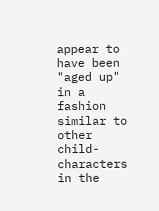appear to have been "aged up" in a fashion similar to other child-characters in the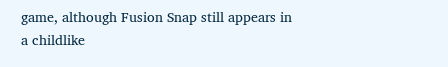game, although Fusion Snap still appears in a childlike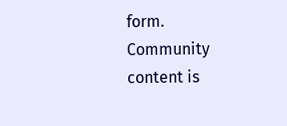form.
Community content is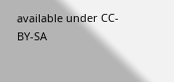available under CC-BY-SA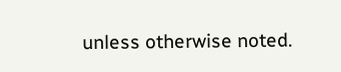unless otherwise noted.